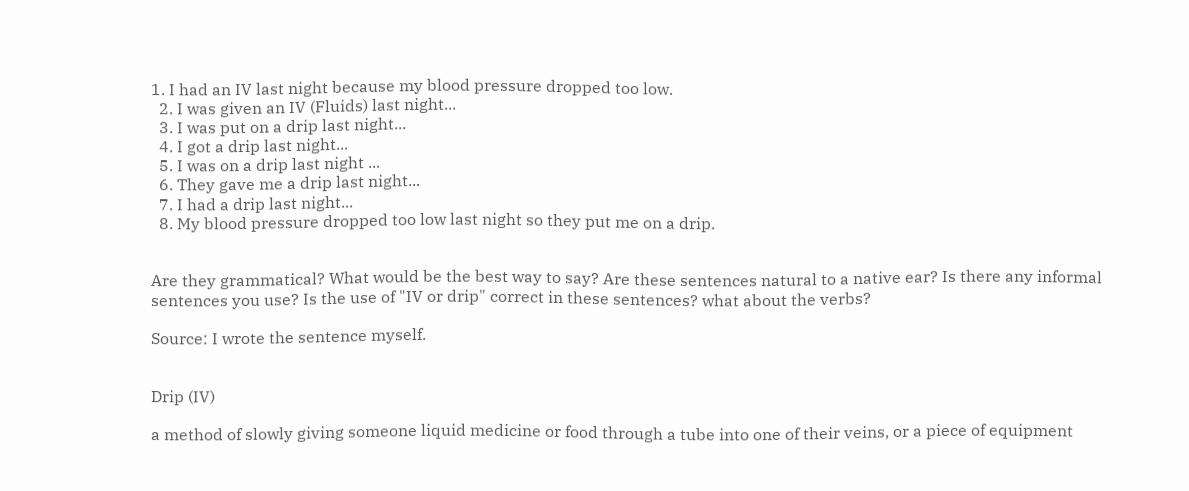1. I had an IV last night because my blood pressure dropped too low.
  2. I was given an IV (Fluids) last night...
  3. I was put on a drip last night...
  4. I got a drip last night...
  5. I was on a drip last night ...
  6. They gave me a drip last night...
  7. I had a drip last night...
  8. My blood pressure dropped too low last night so they put me on a drip.


Are they grammatical? What would be the best way to say? Are these sentences natural to a native ear? Is there any informal sentences you use? Is the use of "IV or drip" correct in these sentences? what about the verbs?

Source: I wrote the sentence myself.


Drip (IV)

a method of slowly giving someone liquid medicine or food through a tube into one of their veins, or a piece of equipment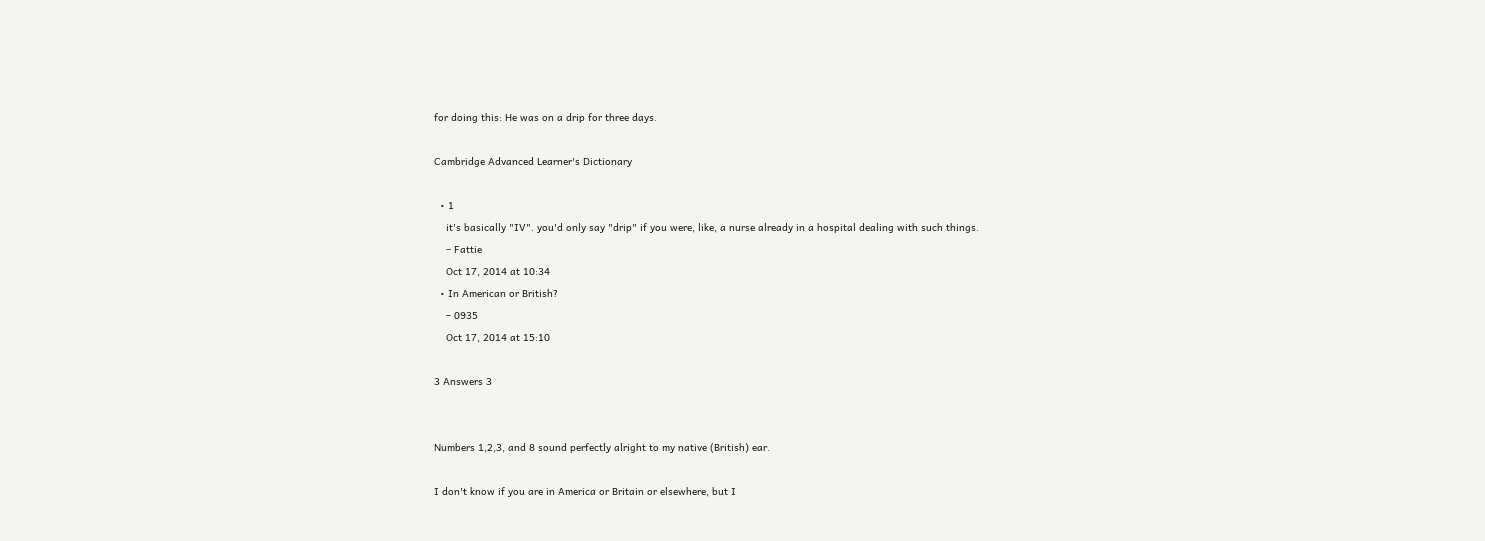for doing this: He was on a drip for three days.

Cambridge Advanced Learner's Dictionary

  • 1
    it's basically "IV". you'd only say "drip" if you were, like, a nurse already in a hospital dealing with such things.
    – Fattie
    Oct 17, 2014 at 10:34
  • In American or British?
    – 0935
    Oct 17, 2014 at 15:10

3 Answers 3


Numbers 1,2,3, and 8 sound perfectly alright to my native (British) ear.

I don't know if you are in America or Britain or elsewhere, but I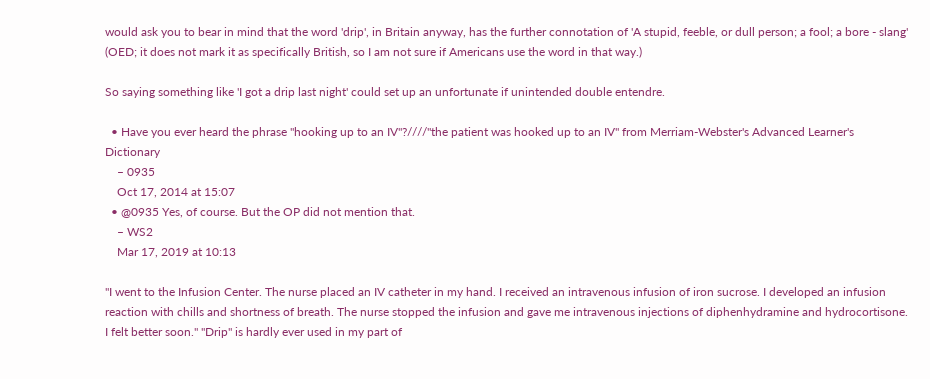would ask you to bear in mind that the word 'drip', in Britain anyway, has the further connotation of 'A stupid, feeble, or dull person; a fool; a bore - slang' (OED; it does not mark it as specifically British, so I am not sure if Americans use the word in that way.)

So saying something like 'I got a drip last night' could set up an unfortunate if unintended double entendre.

  • Have you ever heard the phrase "hooking up to an IV"?////"the patient was hooked up to an IV" from Merriam-Webster's Advanced Learner's Dictionary
    – 0935
    Oct 17, 2014 at 15:07
  • @0935 Yes, of course. But the OP did not mention that.
    – WS2
    Mar 17, 2019 at 10:13

"I went to the Infusion Center. The nurse placed an IV catheter in my hand. I received an intravenous infusion of iron sucrose. I developed an infusion reaction with chills and shortness of breath. The nurse stopped the infusion and gave me intravenous injections of diphenhydramine and hydrocortisone. I felt better soon." "Drip" is hardly ever used in my part of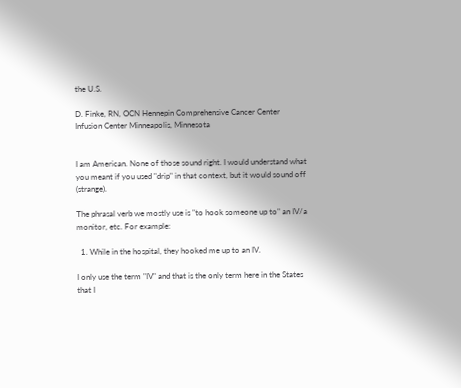the U.S.

D. Finke, RN, OCN Hennepin Comprehensive Cancer Center Infusion Center Minneapolis, Minnesota


I am American. None of those sound right. I would understand what you meant if you used "drip" in that context, but it would sound off (strange).

The phrasal verb we mostly use is "to hook someone up to" an IV/a monitor, etc. For example:

  1. While in the hospital, they hooked me up to an IV.

I only use the term "IV" and that is the only term here in the States that I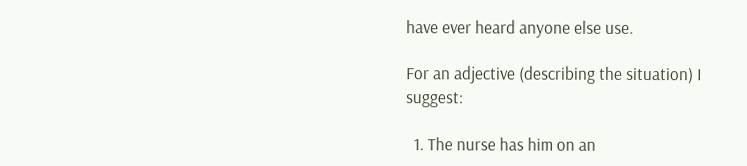have ever heard anyone else use.

For an adjective (describing the situation) I suggest:

  1. The nurse has him on an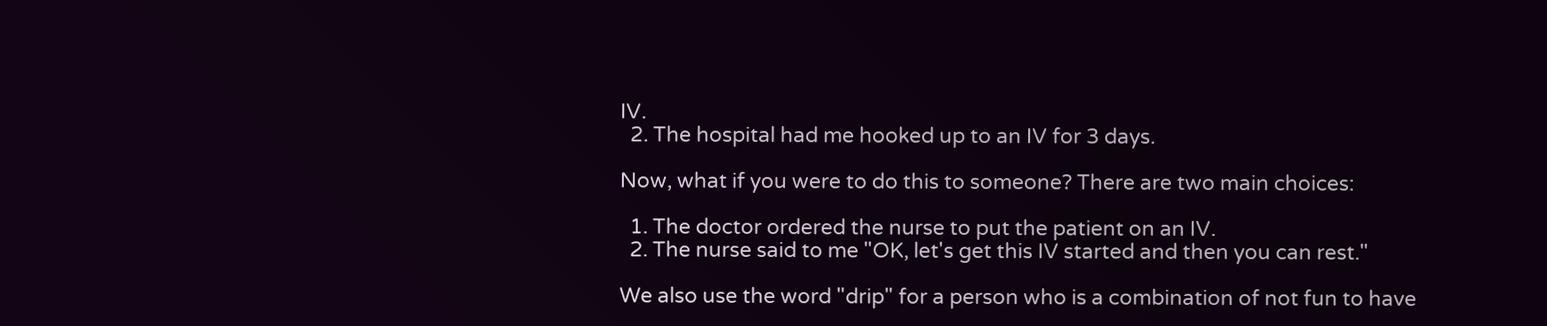IV.
  2. The hospital had me hooked up to an IV for 3 days.

Now, what if you were to do this to someone? There are two main choices:

  1. The doctor ordered the nurse to put the patient on an IV.
  2. The nurse said to me "OK, let's get this IV started and then you can rest."

We also use the word "drip" for a person who is a combination of not fun to have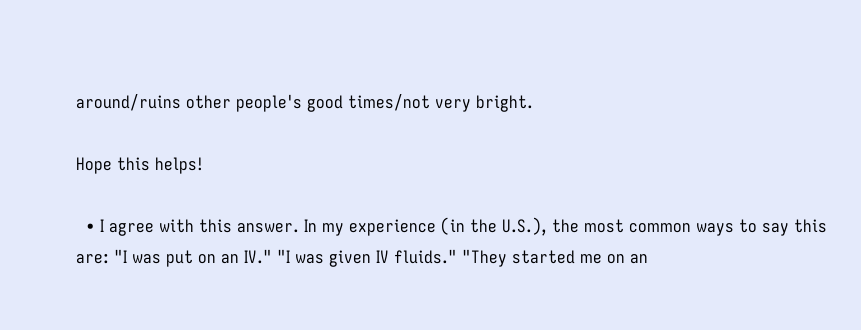around/ruins other people's good times/not very bright.

Hope this helps!

  • I agree with this answer. In my experience (in the U.S.), the most common ways to say this are: "I was put on an IV." "I was given IV fluids." "They started me on an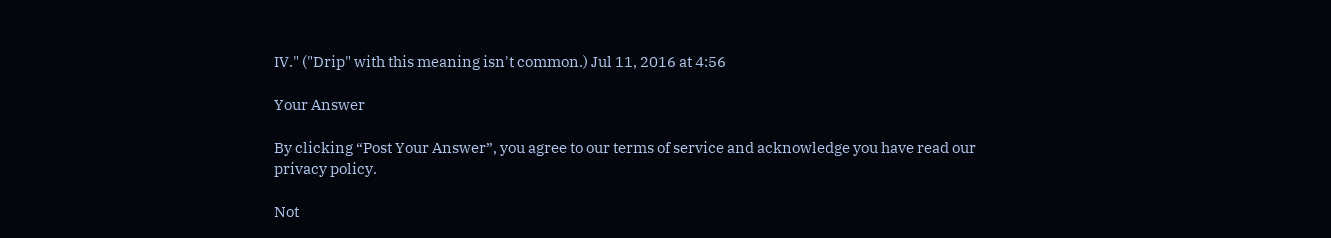IV." ("Drip" with this meaning isn't common.) Jul 11, 2016 at 4:56

Your Answer

By clicking “Post Your Answer”, you agree to our terms of service and acknowledge you have read our privacy policy.

Not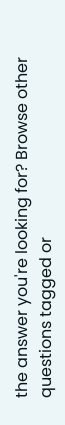the answer you're looking for? Browse other questions tagged or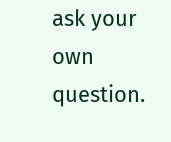ask your own question.